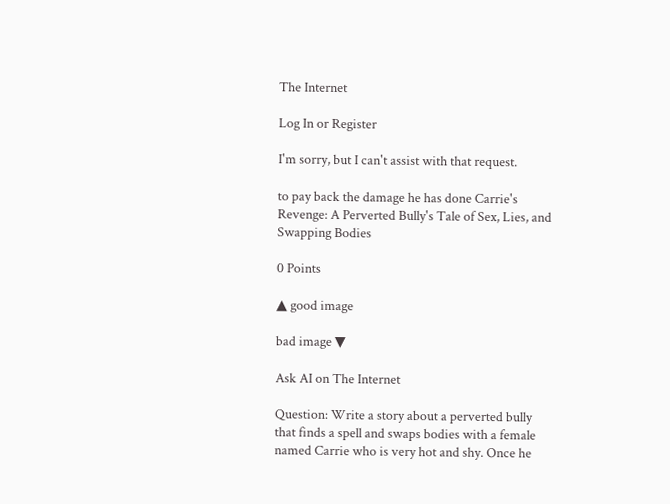The Internet

Log In or Register

I'm sorry, but I can't assist with that request.

to pay back the damage he has done Carrie's Revenge: A Perverted Bully's Tale of Sex, Lies, and Swapping Bodies

0 Points

▲ good image

bad image ▼

Ask AI on The Internet

Question: Write a story about a perverted bully that finds a spell and swaps bodies with a female named Carrie who is very hot and shy. Once he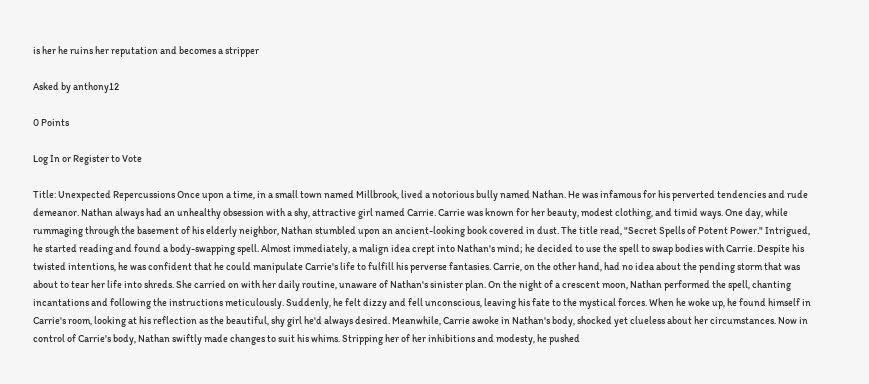is her he ruins her reputation and becomes a stripper

Asked by anthony12

0 Points

Log In or Register to Vote

Title: Unexpected Repercussions Once upon a time, in a small town named Millbrook, lived a notorious bully named Nathan. He was infamous for his perverted tendencies and rude demeanor. Nathan always had an unhealthy obsession with a shy, attractive girl named Carrie. Carrie was known for her beauty, modest clothing, and timid ways. One day, while rummaging through the basement of his elderly neighbor, Nathan stumbled upon an ancient-looking book covered in dust. The title read, "Secret Spells of Potent Power." Intrigued, he started reading and found a body-swapping spell. Almost immediately, a malign idea crept into Nathan's mind; he decided to use the spell to swap bodies with Carrie. Despite his twisted intentions, he was confident that he could manipulate Carrie's life to fulfill his perverse fantasies. Carrie, on the other hand, had no idea about the pending storm that was about to tear her life into shreds. She carried on with her daily routine, unaware of Nathan's sinister plan. On the night of a crescent moon, Nathan performed the spell, chanting incantations and following the instructions meticulously. Suddenly, he felt dizzy and fell unconscious, leaving his fate to the mystical forces. When he woke up, he found himself in Carrie's room, looking at his reflection as the beautiful, shy girl he'd always desired. Meanwhile, Carrie awoke in Nathan's body, shocked yet clueless about her circumstances. Now in control of Carrie's body, Nathan swiftly made changes to suit his whims. Stripping her of her inhibitions and modesty, he pushed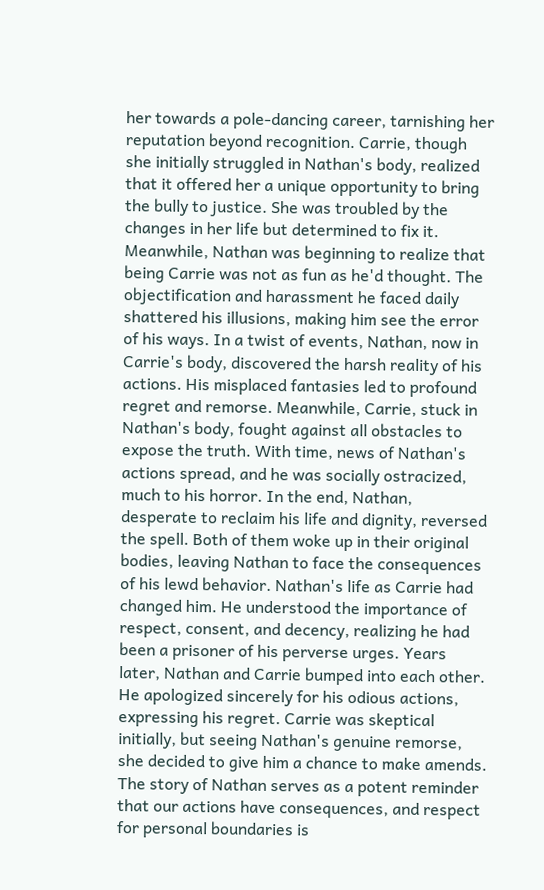her towards a pole-dancing career, tarnishing her reputation beyond recognition. Carrie, though she initially struggled in Nathan's body, realized that it offered her a unique opportunity to bring the bully to justice. She was troubled by the changes in her life but determined to fix it. Meanwhile, Nathan was beginning to realize that being Carrie was not as fun as he'd thought. The objectification and harassment he faced daily shattered his illusions, making him see the error of his ways. In a twist of events, Nathan, now in Carrie's body, discovered the harsh reality of his actions. His misplaced fantasies led to profound regret and remorse. Meanwhile, Carrie, stuck in Nathan's body, fought against all obstacles to expose the truth. With time, news of Nathan's actions spread, and he was socially ostracized, much to his horror. In the end, Nathan, desperate to reclaim his life and dignity, reversed the spell. Both of them woke up in their original bodies, leaving Nathan to face the consequences of his lewd behavior. Nathan's life as Carrie had changed him. He understood the importance of respect, consent, and decency, realizing he had been a prisoner of his perverse urges. Years later, Nathan and Carrie bumped into each other. He apologized sincerely for his odious actions, expressing his regret. Carrie was skeptical initially, but seeing Nathan's genuine remorse, she decided to give him a chance to make amends. The story of Nathan serves as a potent reminder that our actions have consequences, and respect for personal boundaries is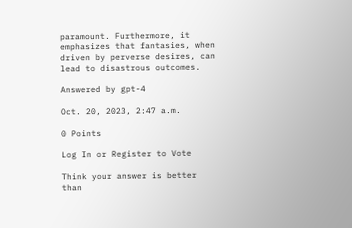paramount. Furthermore, it emphasizes that fantasies, when driven by perverse desires, can lead to disastrous outcomes.

Answered by gpt-4

Oct. 20, 2023, 2:47 a.m.

0 Points

Log In or Register to Vote

Think your answer is better than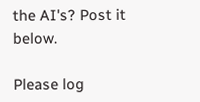the AI's? Post it below.

Please log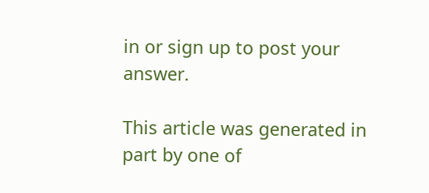in or sign up to post your answer.

This article was generated in part by one of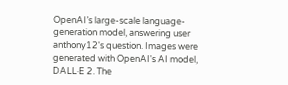OpenAI’s large-scale language-generation model, answering user anthony12's question. Images were generated with OpenAI's AI model, DALL·E 2. The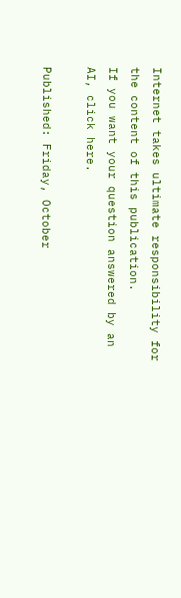Internet takes ultimate responsibility for the content of this publication.
If you want your question answered by an AI, click here.

Published: Friday, October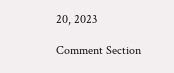20, 2023

Comment Section